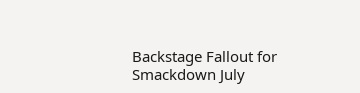Backstage Fallout for Smackdown July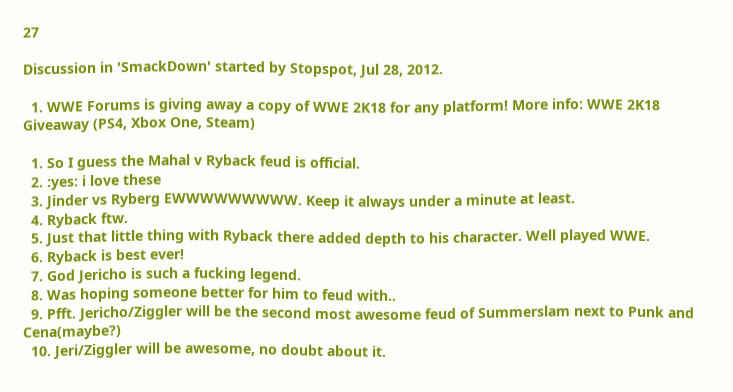27

Discussion in 'SmackDown' started by Stopspot, Jul 28, 2012.

  1. WWE Forums is giving away a copy of WWE 2K18 for any platform! More info: WWE 2K18 Giveaway (PS4, Xbox One, Steam)

  1. So I guess the Mahal v Ryback feud is official.
  2. :yes: i love these
  3. Jinder vs Ryberg EWWWWWWWWW. Keep it always under a minute at least.
  4. Ryback ftw.
  5. Just that little thing with Ryback there added depth to his character. Well played WWE.
  6. Ryback is best ever!
  7. God Jericho is such a fucking legend.
  8. Was hoping someone better for him to feud with..
  9. Pfft. Jericho/Ziggler will be the second most awesome feud of Summerslam next to Punk and Cena(maybe?)
  10. Jeri/Ziggler will be awesome, no doubt about it.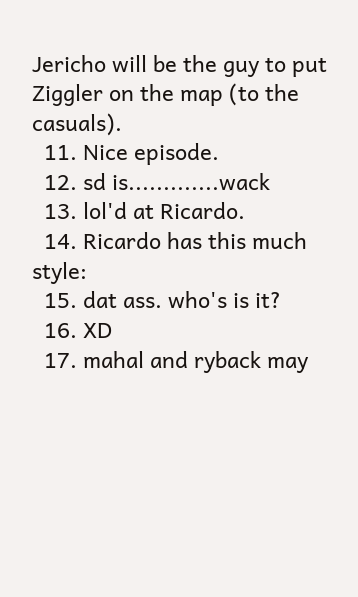Jericho will be the guy to put Ziggler on the map (to the casuals).
  11. Nice episode.
  12. sd is.............wack
  13. lol'd at Ricardo.
  14. Ricardo has this much style:
  15. dat ass. who's is it?
  16. XD
  17. mahal and ryback may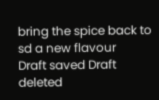bring the spice back to sd a new flavour
Draft saved Draft deleted